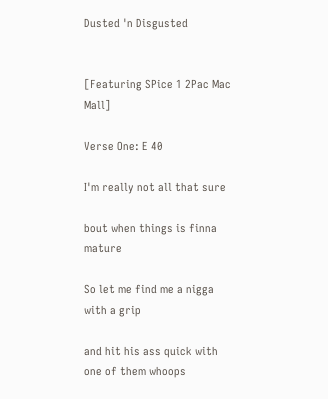Dusted 'n Disgusted


[Featuring SPice 1 2Pac Mac Mall]

Verse One: E 40

I'm really not all that sure

bout when things is finna mature

So let me find me a nigga with a grip

and hit his ass quick with one of them whoops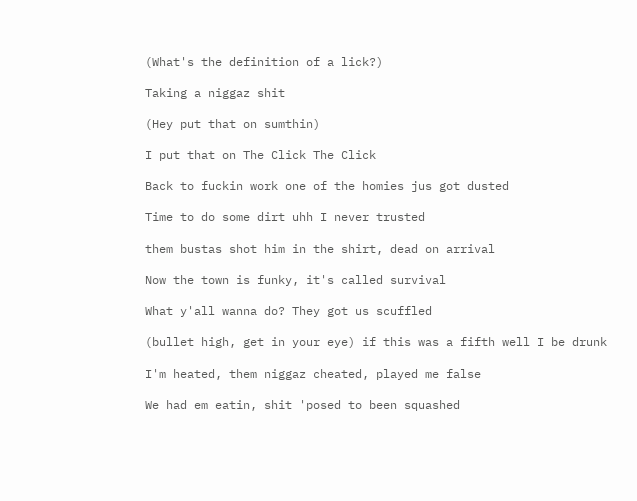(What's the definition of a lick?)

Taking a niggaz shit

(Hey put that on sumthin)

I put that on The Click The Click

Back to fuckin work one of the homies jus got dusted

Time to do some dirt uhh I never trusted

them bustas shot him in the shirt, dead on arrival

Now the town is funky, it's called survival

What y'all wanna do? They got us scuffled

(bullet high, get in your eye) if this was a fifth well I be drunk

I'm heated, them niggaz cheated, played me false

We had em eatin, shit 'posed to been squashed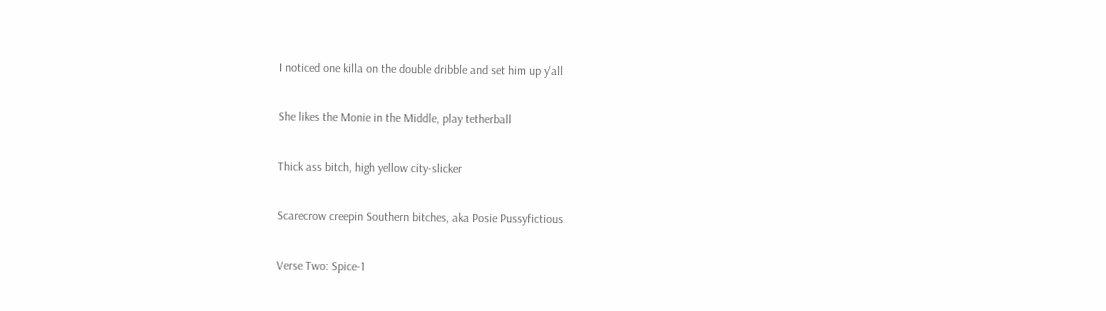I noticed one killa on the double dribble and set him up y'all

She likes the Monie in the Middle, play tetherball

Thick ass bitch, high yellow city-slicker

Scarecrow creepin Southern bitches, aka Posie Pussyfictious

Verse Two: Spice-1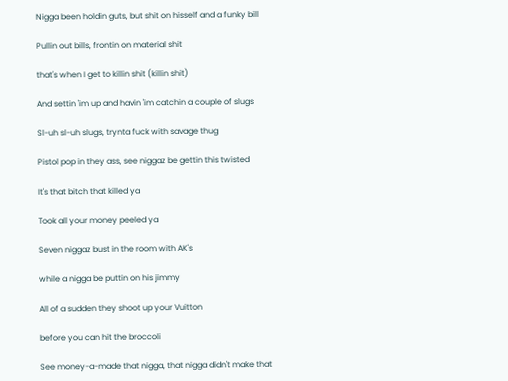Nigga been holdin guts, but shit on hisself and a funky bill

Pullin out bills, frontin on material shit

that's when I get to killin shit (killin shit)

And settin 'im up and havin 'im catchin a couple of slugs

Sl-uh sl-uh slugs, trynta fuck with savage thug

Pistol pop in they ass, see niggaz be gettin this twisted

It's that bitch that killed ya

Took all your money peeled ya

Seven niggaz bust in the room with AK's

while a nigga be puttin on his jimmy

All of a sudden they shoot up your Vuitton

before you can hit the broccoli

See money-a-made that nigga, that nigga didn't make that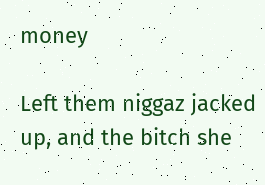money

Left them niggaz jacked up, and the bitch she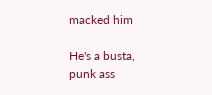macked him

He's a busta, punk ass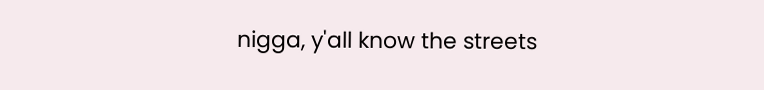nigga, y'all know the streets